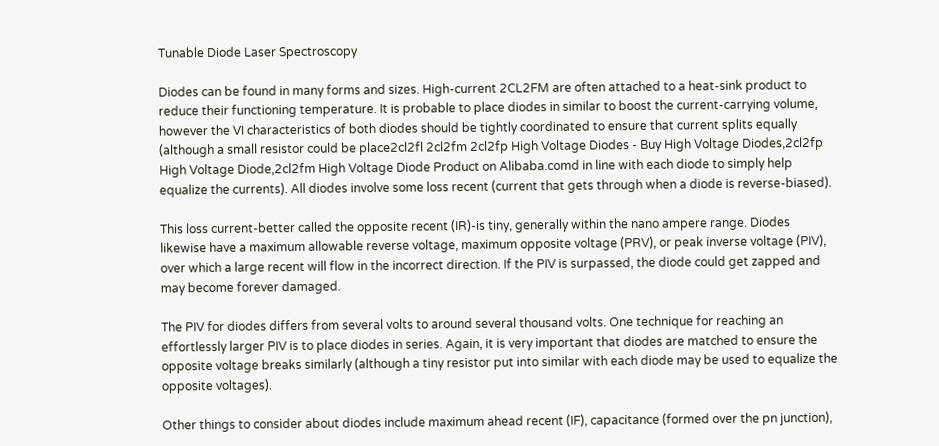Tunable Diode Laser Spectroscopy

Diodes can be found in many forms and sizes. High-current 2CL2FM are often attached to a heat-sink product to reduce their functioning temperature. It is probable to place diodes in similar to boost the current-carrying volume, however the VI characteristics of both diodes should be tightly coordinated to ensure that current splits equally (although a small resistor could be place2cl2fl 2cl2fm 2cl2fp High Voltage Diodes - Buy High Voltage Diodes,2cl2fp  High Voltage Diode,2cl2fm High Voltage Diode Product on Alibaba.comd in line with each diode to simply help equalize the currents). All diodes involve some loss recent (current that gets through when a diode is reverse-biased).

This loss current-better called the opposite recent (IR)-is tiny, generally within the nano ampere range. Diodes likewise have a maximum allowable reverse voltage, maximum opposite voltage (PRV), or peak inverse voltage (PIV), over which a large recent will flow in the incorrect direction. If the PIV is surpassed, the diode could get zapped and may become forever damaged.

The PIV for diodes differs from several volts to around several thousand volts. One technique for reaching an effortlessly larger PIV is to place diodes in series. Again, it is very important that diodes are matched to ensure the opposite voltage breaks similarly (although a tiny resistor put into similar with each diode may be used to equalize the opposite voltages).

Other things to consider about diodes include maximum ahead recent (IF), capacitance (formed over the pn junction),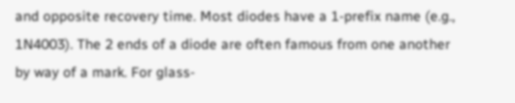and opposite recovery time. Most diodes have a 1-prefix name (e.g., 1N4003). The 2 ends of a diode are often famous from one another by way of a mark. For glass-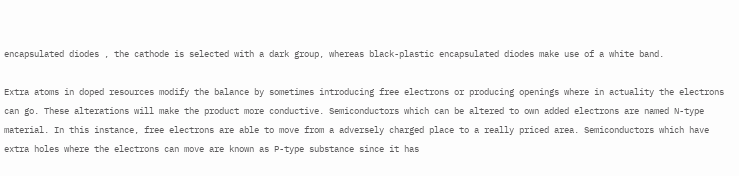encapsulated diodes , the cathode is selected with a dark group, whereas black-plastic encapsulated diodes make use of a white band.

Extra atoms in doped resources modify the balance by sometimes introducing free electrons or producing openings where in actuality the electrons can go. These alterations will make the product more conductive. Semiconductors which can be altered to own added electrons are named N-type material. In this instance, free electrons are able to move from a adversely charged place to a really priced area. Semiconductors which have extra holes where the electrons can move are known as P-type substance since it has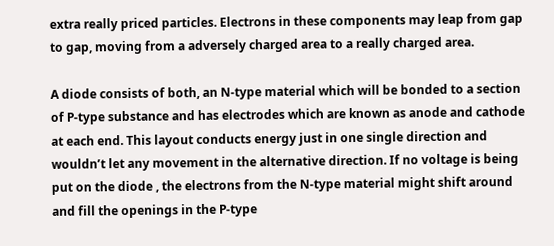extra really priced particles. Electrons in these components may leap from gap to gap, moving from a adversely charged area to a really charged area.

A diode consists of both, an N-type material which will be bonded to a section of P-type substance and has electrodes which are known as anode and cathode at each end. This layout conducts energy just in one single direction and wouldn’t let any movement in the alternative direction. If no voltage is being put on the diode , the electrons from the N-type material might shift around and fill the openings in the P-type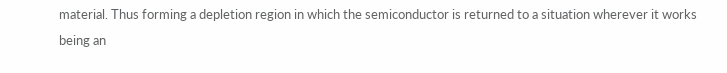material. Thus forming a depletion region in which the semiconductor is returned to a situation wherever it works being an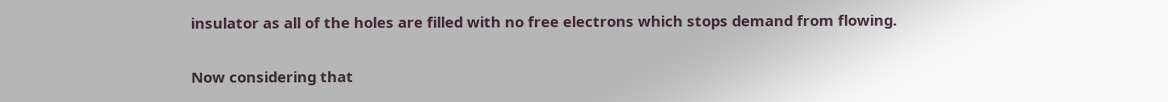insulator as all of the holes are filled with no free electrons which stops demand from flowing.

Now considering that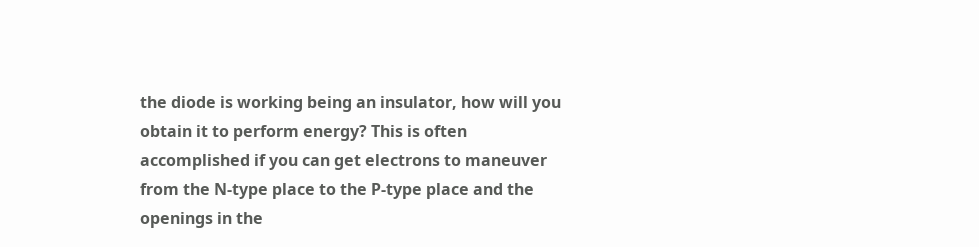the diode is working being an insulator, how will you obtain it to perform energy? This is often accomplished if you can get electrons to maneuver from the N-type place to the P-type place and the openings in the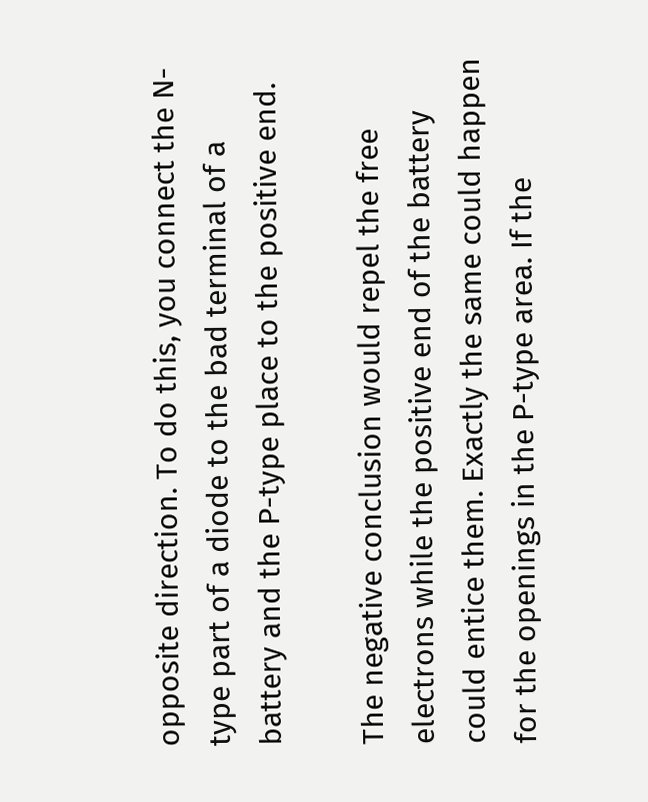opposite direction. To do this, you connect the N-type part of a diode to the bad terminal of a battery and the P-type place to the positive end.

The negative conclusion would repel the free electrons while the positive end of the battery could entice them. Exactly the same could happen for the openings in the P-type area. If the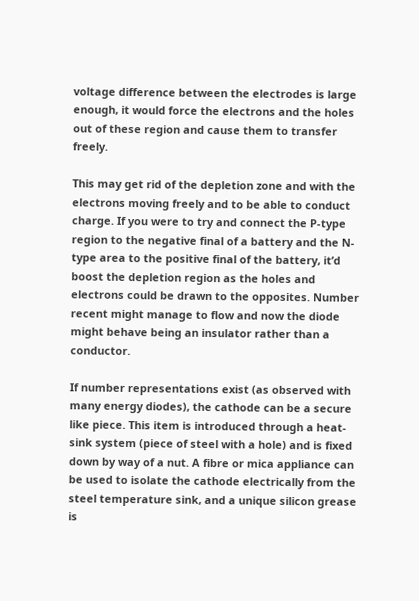voltage difference between the electrodes is large enough, it would force the electrons and the holes out of these region and cause them to transfer freely.

This may get rid of the depletion zone and with the electrons moving freely and to be able to conduct charge. If you were to try and connect the P-type region to the negative final of a battery and the N-type area to the positive final of the battery, it’d boost the depletion region as the holes and electrons could be drawn to the opposites. Number recent might manage to flow and now the diode might behave being an insulator rather than a conductor.

If number representations exist (as observed with many energy diodes), the cathode can be a secure like piece. This item is introduced through a heat-sink system (piece of steel with a hole) and is fixed down by way of a nut. A fibre or mica appliance can be used to isolate the cathode electrically from the steel temperature sink, and a unique silicon grease is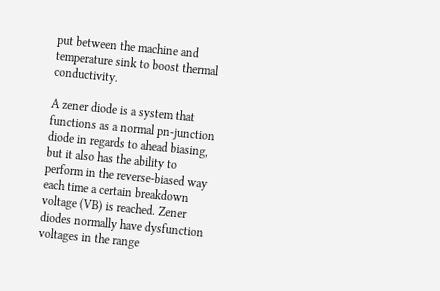put between the machine and temperature sink to boost thermal conductivity.

A zener diode is a system that functions as a normal pn-junction diode in regards to ahead biasing, but it also has the ability to perform in the reverse-biased way each time a certain breakdown voltage (VB) is reached. Zener diodes normally have dysfunction voltages in the range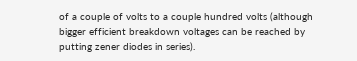of a couple of volts to a couple hundred volts (although bigger efficient breakdown voltages can be reached by putting zener diodes in series).